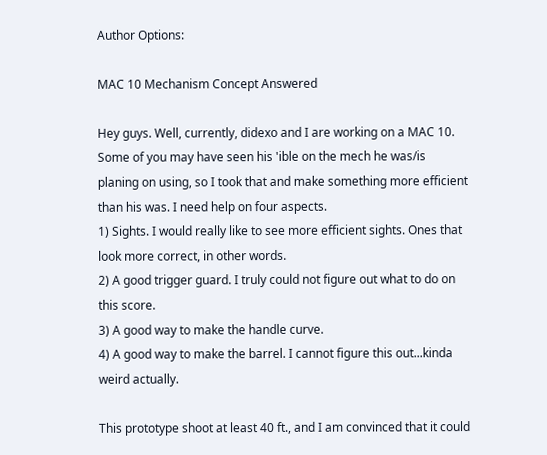Author Options:

MAC 10 Mechanism Concept Answered

Hey guys. Well, currently, didexo and I are working on a MAC 10. Some of you may have seen his 'ible on the mech he was/is planing on using, so I took that and make something more efficient than his was. I need help on four aspects.
1) Sights. I would really like to see more efficient sights. Ones that look more correct, in other words.
2) A good trigger guard. I truly could not figure out what to do on this score.
3) A good way to make the handle curve.
4) A good way to make the barrel. I cannot figure this out...kinda weird actually.

This prototype shoot at least 40 ft., and I am convinced that it could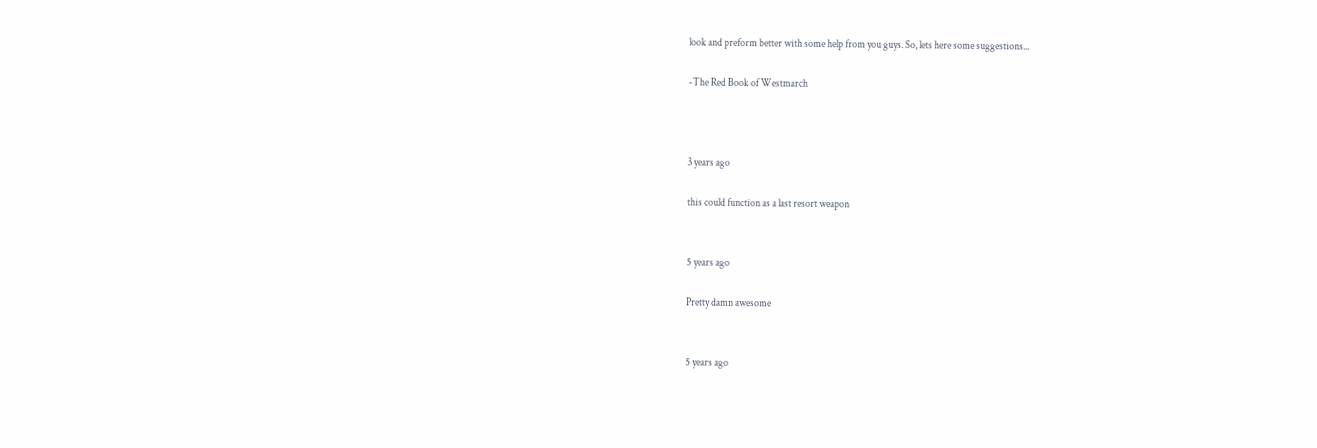look and preform better with some help from you guys. So, lets here some suggestions...

-The Red Book of Westmarch



3 years ago

this could function as a last resort weapon


5 years ago

Pretty damn awesome


5 years ago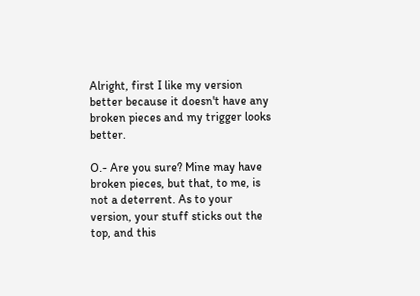Alright, first I like my version better because it doesn't have any broken pieces and my trigger looks better.

O.- Are you sure? Mine may have broken pieces, but that, to me, is not a deterrent. As to your version, your stuff sticks out the top, and this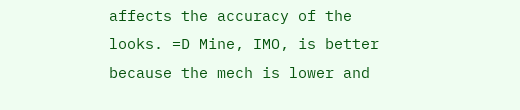affects the accuracy of the looks. =D Mine, IMO, is better because the mech is lower and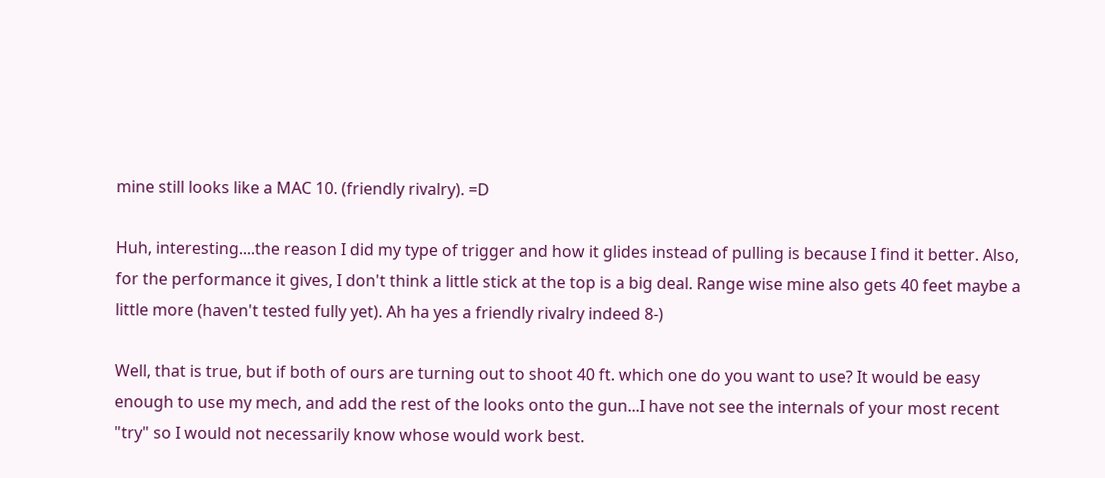mine still looks like a MAC 10. (friendly rivalry). =D

Huh, interesting....the reason I did my type of trigger and how it glides instead of pulling is because I find it better. Also, for the performance it gives, I don't think a little stick at the top is a big deal. Range wise mine also gets 40 feet maybe a little more (haven't tested fully yet). Ah ha yes a friendly rivalry indeed 8-)

Well, that is true, but if both of ours are turning out to shoot 40 ft. which one do you want to use? It would be easy enough to use my mech, and add the rest of the looks onto the gun...I have not see the internals of your most recent "try" so I would not necessarily know whose would work best.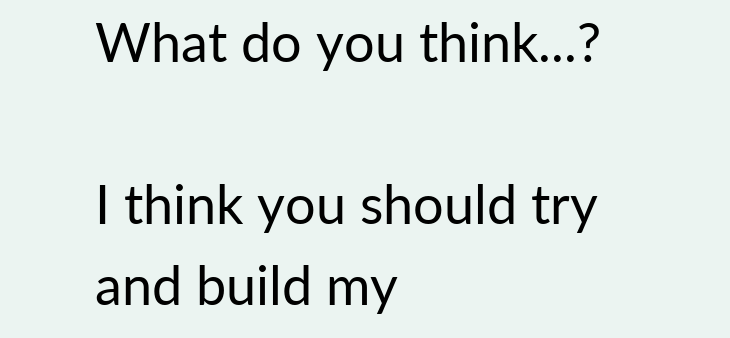What do you think...?

I think you should try and build my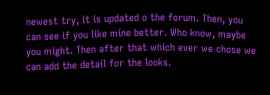newest try, it is updated o the forum. Then, you can see if you like mine better. Who know, maybe you might. Then after that which ever we chose we can add the detail for the looks.